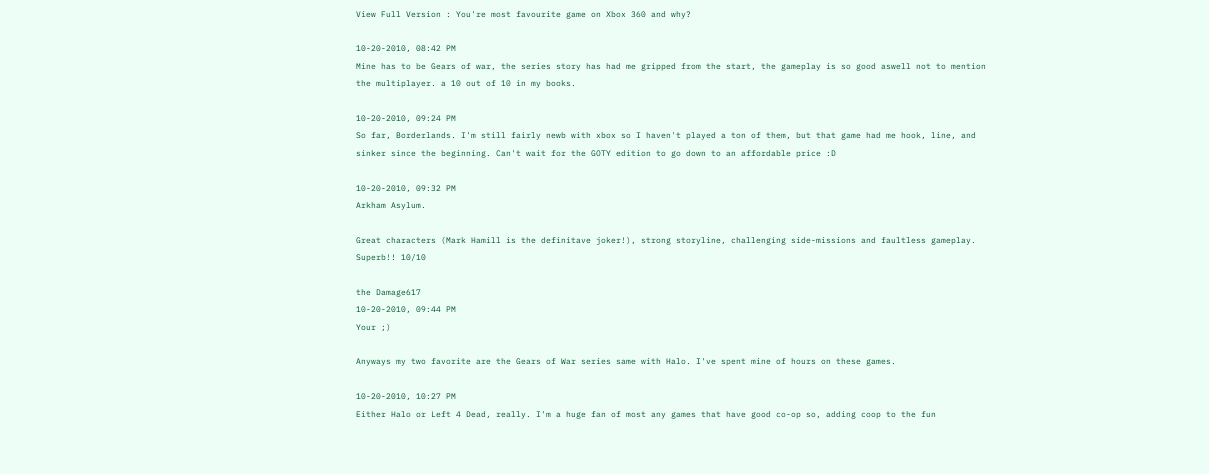View Full Version : You're most favourite game on Xbox 360 and why?

10-20-2010, 08:42 PM
Mine has to be Gears of war, the series story has had me gripped from the start, the gameplay is so good aswell not to mention the multiplayer. a 10 out of 10 in my books.

10-20-2010, 09:24 PM
So far, Borderlands. I'm still fairly newb with xbox so I haven't played a ton of them, but that game had me hook, line, and sinker since the beginning. Can't wait for the GOTY edition to go down to an affordable price :D

10-20-2010, 09:32 PM
Arkham Asylum.

Great characters (Mark Hamill is the definitave joker!), strong storyline, challenging side-missions and faultless gameplay. Superb!! 10/10

the Damage617
10-20-2010, 09:44 PM
Your ;)

Anyways my two favorite are the Gears of War series same with Halo. I've spent mine of hours on these games.

10-20-2010, 10:27 PM
Either Halo or Left 4 Dead, really. I'm a huge fan of most any games that have good co-op so, adding coop to the fun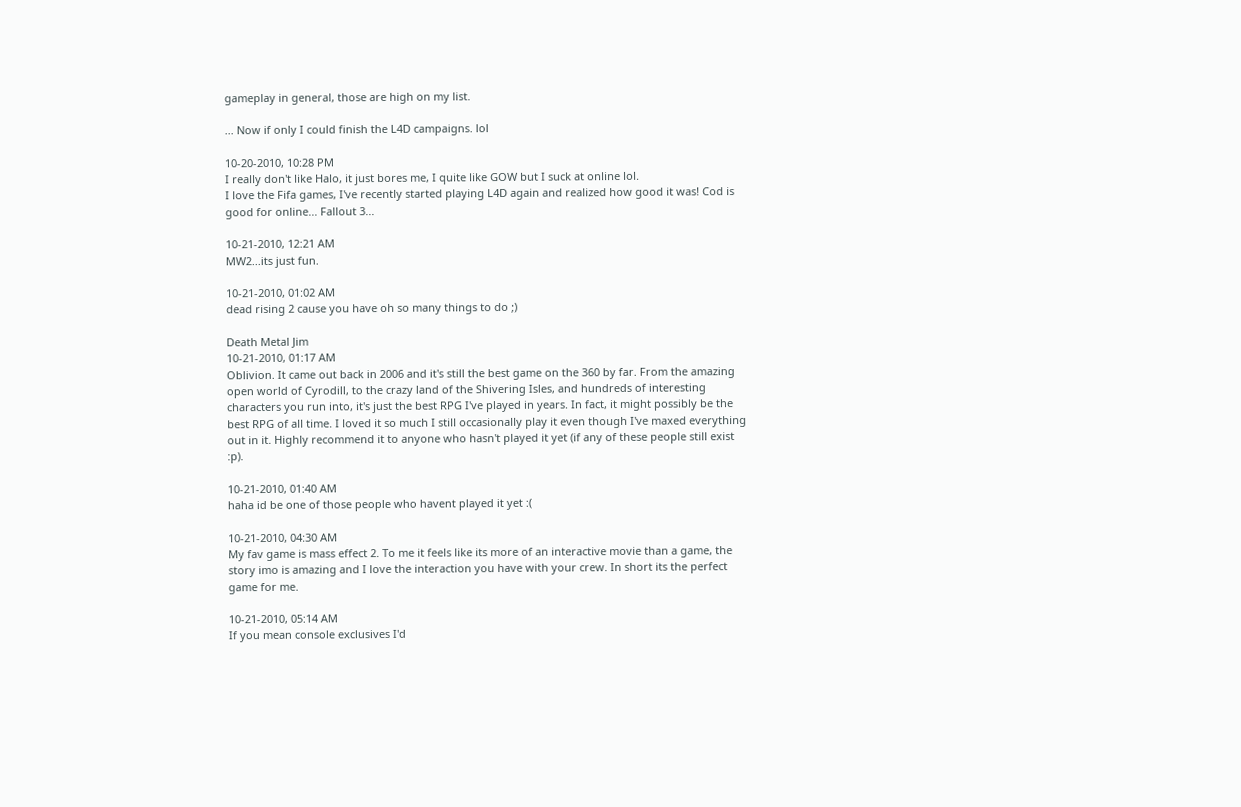gameplay in general, those are high on my list.

... Now if only I could finish the L4D campaigns. lol

10-20-2010, 10:28 PM
I really don't like Halo, it just bores me, I quite like GOW but I suck at online lol.
I love the Fifa games, I've recently started playing L4D again and realized how good it was! Cod is good for online... Fallout 3...

10-21-2010, 12:21 AM
MW2...its just fun.

10-21-2010, 01:02 AM
dead rising 2 cause you have oh so many things to do ;)

Death Metal Jim
10-21-2010, 01:17 AM
Oblivion. It came out back in 2006 and it's still the best game on the 360 by far. From the amazing open world of Cyrodill, to the crazy land of the Shivering Isles, and hundreds of interesting characters you run into, it's just the best RPG I've played in years. In fact, it might possibly be the best RPG of all time. I loved it so much I still occasionally play it even though I've maxed everything out in it. Highly recommend it to anyone who hasn't played it yet (if any of these people still exist :p).

10-21-2010, 01:40 AM
haha id be one of those people who havent played it yet :(

10-21-2010, 04:30 AM
My fav game is mass effect 2. To me it feels like its more of an interactive movie than a game, the story imo is amazing and I love the interaction you have with your crew. In short its the perfect game for me.

10-21-2010, 05:14 AM
If you mean console exclusives I'd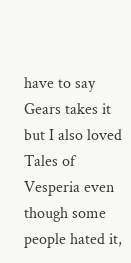have to say Gears takes it but I also loved Tales of Vesperia even though some people hated it,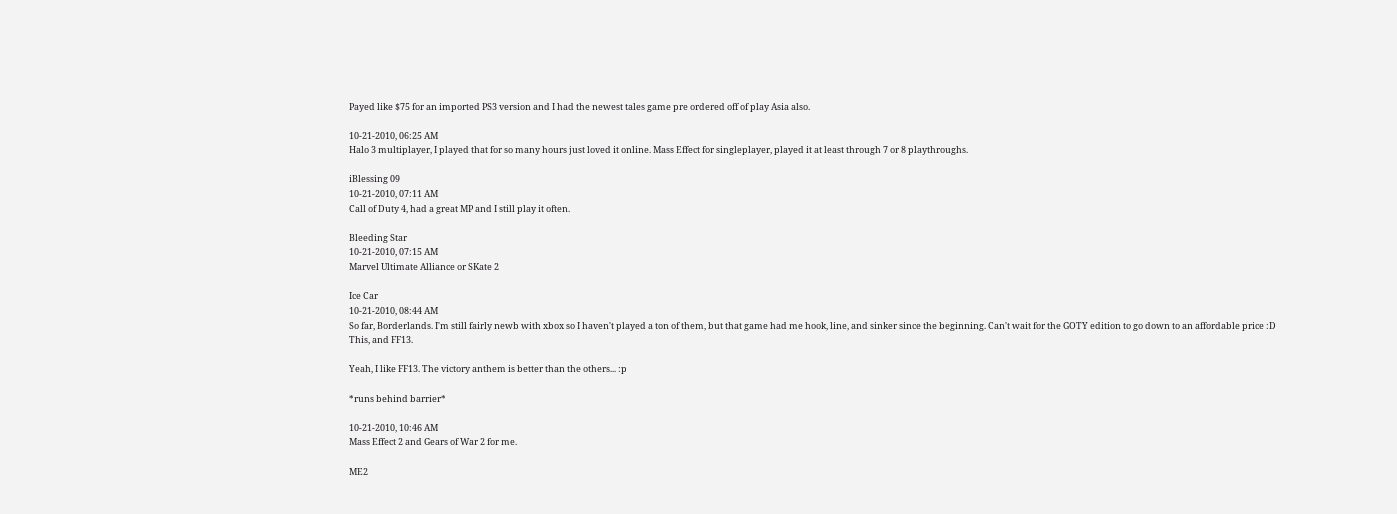Payed like $75 for an imported PS3 version and I had the newest tales game pre ordered off of play Asia also.

10-21-2010, 06:25 AM
Halo 3 multiplayer, I played that for so many hours just loved it online. Mass Effect for singleplayer, played it at least through 7 or 8 playthroughs.

iBlessing 09
10-21-2010, 07:11 AM
Call of Duty 4, had a great MP and I still play it often.

Bleeding Star
10-21-2010, 07:15 AM
Marvel Ultimate Alliance or SKate 2

Ice Car
10-21-2010, 08:44 AM
So far, Borderlands. I'm still fairly newb with xbox so I haven't played a ton of them, but that game had me hook, line, and sinker since the beginning. Can't wait for the GOTY edition to go down to an affordable price :D
This, and FF13.

Yeah, I like FF13. The victory anthem is better than the others... :p

*runs behind barrier*

10-21-2010, 10:46 AM
Mass Effect 2 and Gears of War 2 for me.

ME2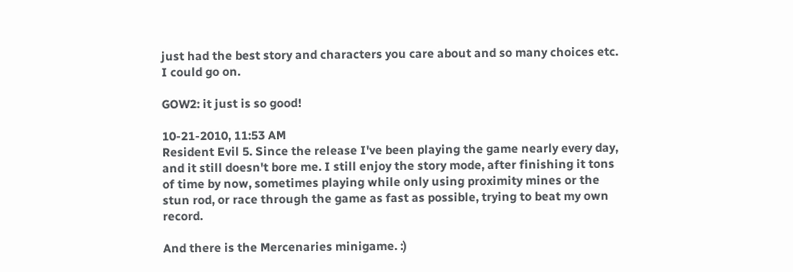just had the best story and characters you care about and so many choices etc. I could go on.

GOW2: it just is so good!

10-21-2010, 11:53 AM
Resident Evil 5. Since the release I've been playing the game nearly every day, and it still doesn't bore me. I still enjoy the story mode, after finishing it tons of time by now, sometimes playing while only using proximity mines or the stun rod, or race through the game as fast as possible, trying to beat my own record.

And there is the Mercenaries minigame. :)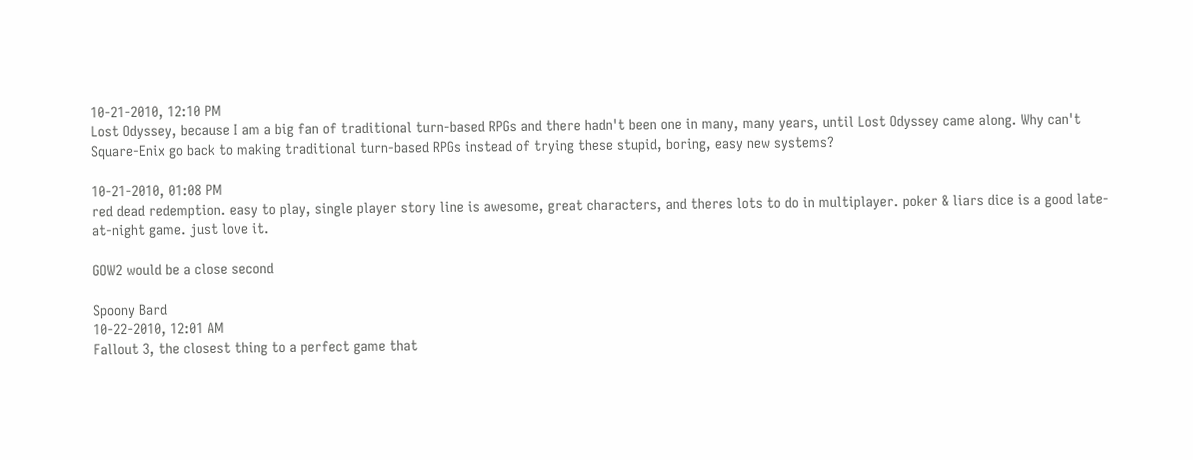10-21-2010, 12:10 PM
Lost Odyssey, because I am a big fan of traditional turn-based RPGs and there hadn't been one in many, many years, until Lost Odyssey came along. Why can't Square-Enix go back to making traditional turn-based RPGs instead of trying these stupid, boring, easy new systems?

10-21-2010, 01:08 PM
red dead redemption. easy to play, single player story line is awesome, great characters, and theres lots to do in multiplayer. poker & liars dice is a good late-at-night game. just love it.

GOW2 would be a close second

Spoony Bard
10-22-2010, 12:01 AM
Fallout 3, the closest thing to a perfect game that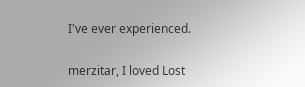I've ever experienced.

merzitar, I loved Lost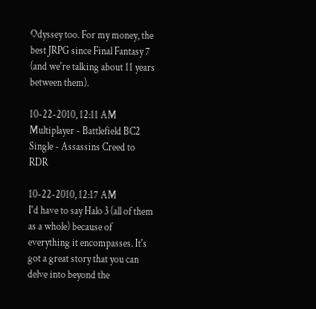Odyssey too. For my money, the best JRPG since Final Fantasy 7 (and we're talking about 11 years between them).

10-22-2010, 12:11 AM
Multiplayer - Battlefield BC2
Single - Assassins Creed to RDR

10-22-2010, 12:17 AM
I'd have to say Halo 3 (all of them as a whole) because of everything it encompasses. It's got a great story that you can delve into beyond the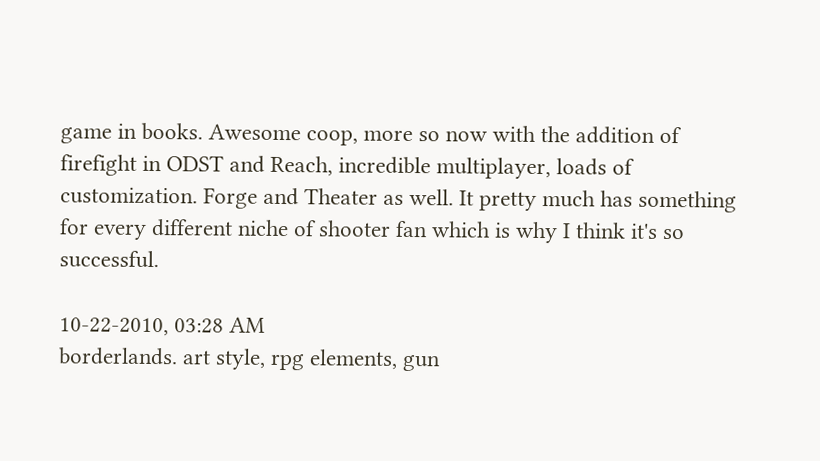game in books. Awesome coop, more so now with the addition of firefight in ODST and Reach, incredible multiplayer, loads of customization. Forge and Theater as well. It pretty much has something for every different niche of shooter fan which is why I think it's so successful.

10-22-2010, 03:28 AM
borderlands. art style, rpg elements, gun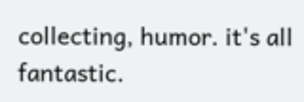collecting, humor. it's all fantastic.